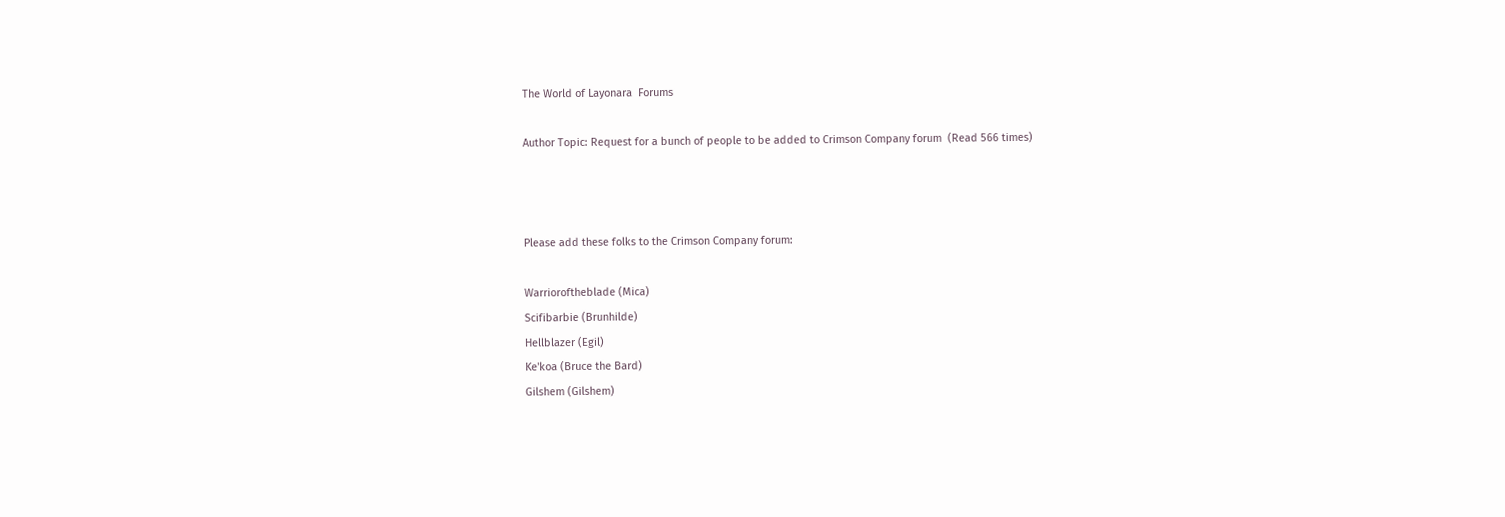The World of Layonara  Forums

Author Topic: Request for a bunch of people to be added to Crimson Company forum  (Read 566 times)



Please add these folks to the Crimson Company forum:

Warrioroftheblade (Mica)
Scifibarbie (Brunhilde)
Hellblazer (Egil)
Ke'koa (Bruce the Bard)
Gilshem (Gilshem)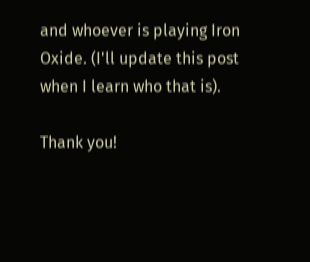and whoever is playing Iron Oxide. (I'll update this post when I learn who that is).

Thank you!